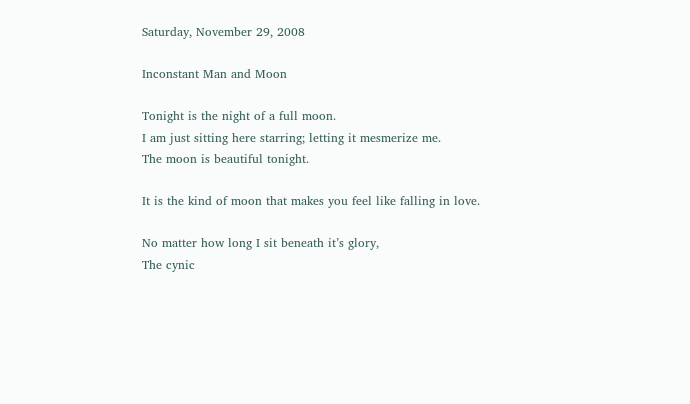Saturday, November 29, 2008

Inconstant Man and Moon

Tonight is the night of a full moon.
I am just sitting here starring; letting it mesmerize me.
The moon is beautiful tonight.

It is the kind of moon that makes you feel like falling in love.

No matter how long I sit beneath it’s glory,
The cynic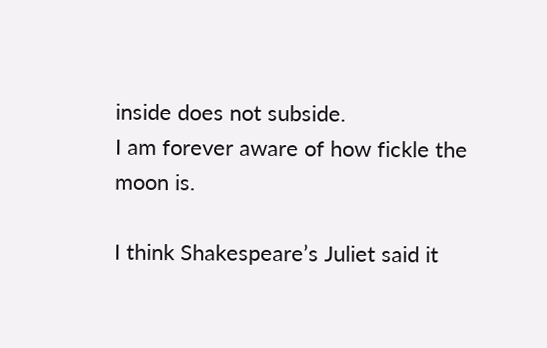inside does not subside.
I am forever aware of how fickle the moon is.

I think Shakespeare’s Juliet said it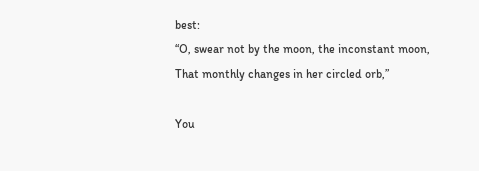best:
“O, swear not by the moon, the inconstant moon,
That monthly changes in her circled orb,”

You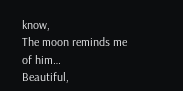know,
The moon reminds me of him…
Beautiful,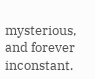mysterious, and forever inconstant.